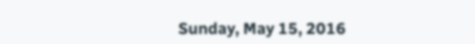Sunday, May 15, 2016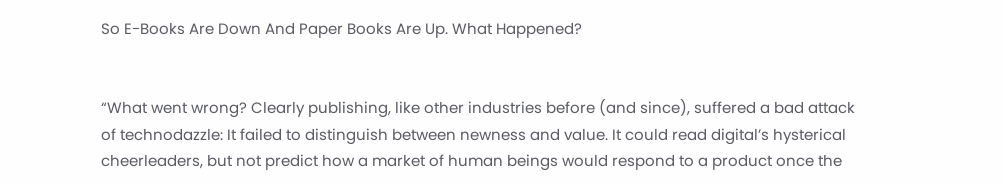So E-Books Are Down And Paper Books Are Up. What Happened?


“What went wrong? Clearly publishing, like other industries before (and since), suffered a bad attack of technodazzle: It failed to distinguish between newness and value. It could read digital’s hysterical cheerleaders, but not predict how a market of human beings would respond to a product once the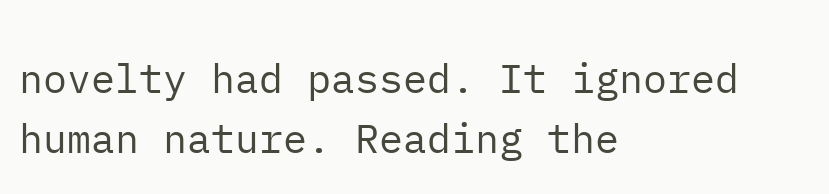novelty had passed. It ignored human nature. Reading the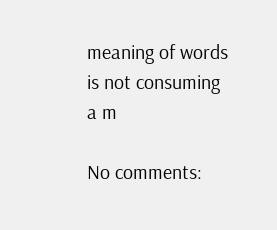meaning of words is not consuming a m

No comments: